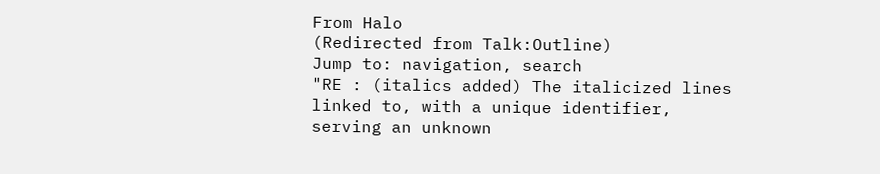From Halo
(Redirected from Talk:Outline)
Jump to: navigation, search
"RE : (italics added) The italicized lines linked to, with a unique identifier, serving an unknown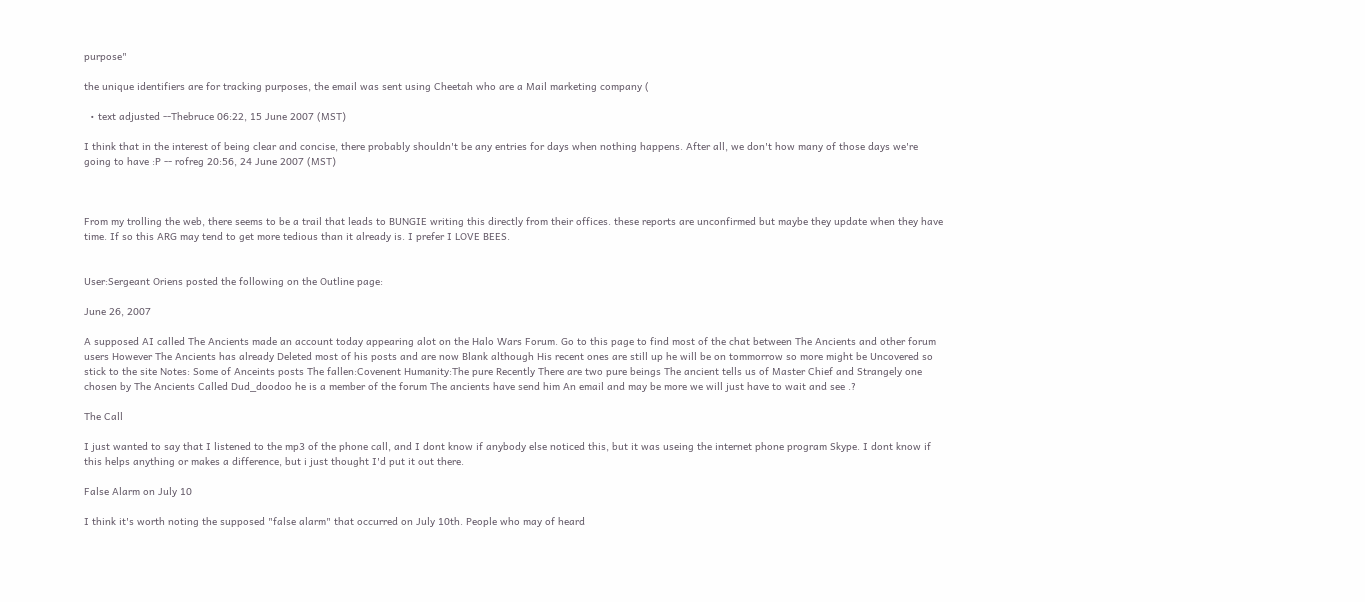purpose"

the unique identifiers are for tracking purposes, the email was sent using Cheetah who are a Mail marketing company (

  • text adjusted --Thebruce 06:22, 15 June 2007 (MST)

I think that in the interest of being clear and concise, there probably shouldn't be any entries for days when nothing happens. After all, we don't how many of those days we're going to have :P -- rofreg 20:56, 24 June 2007 (MST)



From my trolling the web, there seems to be a trail that leads to BUNGIE writing this directly from their offices. these reports are unconfirmed but maybe they update when they have time. If so this ARG may tend to get more tedious than it already is. I prefer I LOVE BEES.


User:Sergeant Oriens posted the following on the Outline page:

June 26, 2007

A supposed AI called The Ancients made an account today appearing alot on the Halo Wars Forum. Go to this page to find most of the chat between The Ancients and other forum users However The Ancients has already Deleted most of his posts and are now Blank although His recent ones are still up he will be on tommorrow so more might be Uncovered so stick to the site Notes: Some of Anceints posts The fallen:Covenent Humanity:The pure Recently There are two pure beings The ancient tells us of Master Chief and Strangely one chosen by The Ancients Called Dud_doodoo he is a member of the forum The ancients have send him An email and may be more we will just have to wait and see .?

The Call

I just wanted to say that I listened to the mp3 of the phone call, and I dont know if anybody else noticed this, but it was useing the internet phone program Skype. I dont know if this helps anything or makes a difference, but i just thought I'd put it out there.

False Alarm on July 10

I think it's worth noting the supposed "false alarm" that occurred on July 10th. People who may of heard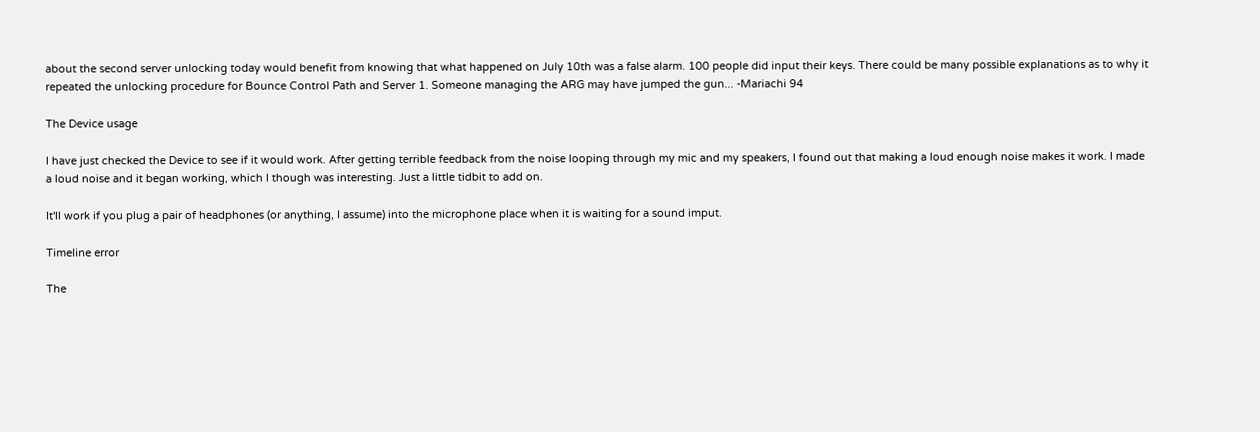about the second server unlocking today would benefit from knowing that what happened on July 10th was a false alarm. 100 people did input their keys. There could be many possible explanations as to why it repeated the unlocking procedure for Bounce Control Path and Server 1. Someone managing the ARG may have jumped the gun... -Mariachi 94

The Device usage

I have just checked the Device to see if it would work. After getting terrible feedback from the noise looping through my mic and my speakers, I found out that making a loud enough noise makes it work. I made a loud noise and it began working, which I though was interesting. Just a little tidbit to add on.

It'll work if you plug a pair of headphones (or anything, I assume) into the microphone place when it is waiting for a sound imput.

Timeline error

The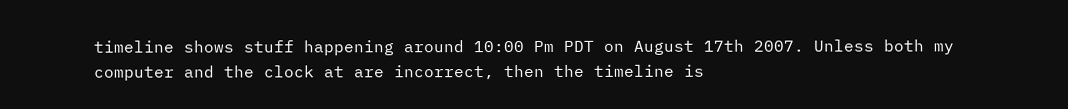timeline shows stuff happening around 10:00 Pm PDT on August 17th 2007. Unless both my computer and the clock at are incorrect, then the timeline is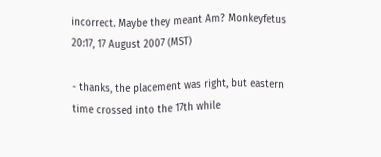incorrect. Maybe they meant Am? Monkeyfetus 20:17, 17 August 2007 (MST)

- thanks, the placement was right, but eastern time crossed into the 17th while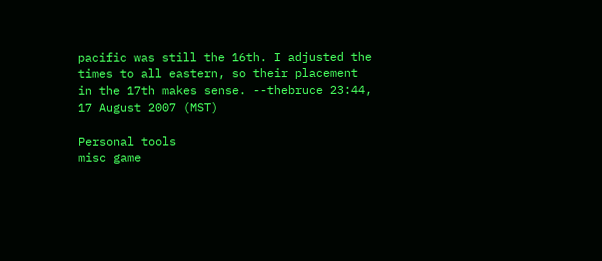pacific was still the 16th. I adjusted the times to all eastern, so their placement in the 17th makes sense. --thebruce 23:44, 17 August 2007 (MST)

Personal tools
misc game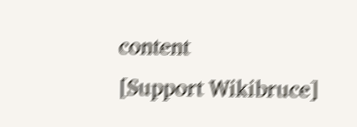content
[Support Wikibruce]